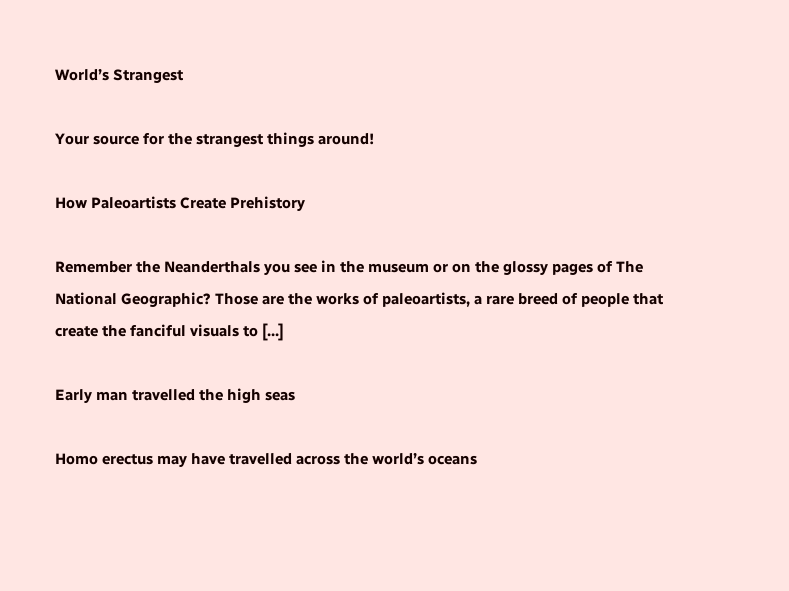World’s Strangest

Your source for the strangest things around!

How Paleoartists Create Prehistory

Remember the Neanderthals you see in the museum or on the glossy pages of The National Geographic? Those are the works of paleoartists, a rare breed of people that create the fanciful visuals to [...]

Early man travelled the high seas

Homo erectus may have travelled across the world’s oceans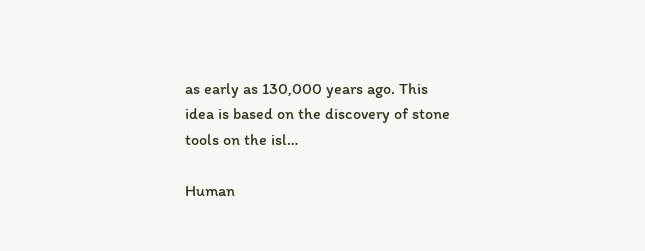as early as 130,000 years ago. This idea is based on the discovery of stone tools on the isl…

Human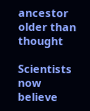ancestor older than thought

Scientists now believe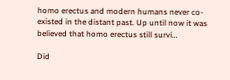homo erectus and modern humans never co-existed in the distant past. Up until now it was believed that homo erectus still survi…

Did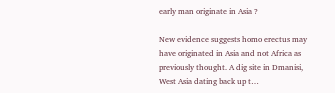early man originate in Asia ?

New evidence suggests homo erectus may have originated in Asia and not Africa as previously thought. A dig site in Dmanisi, West Asia dating back up t…